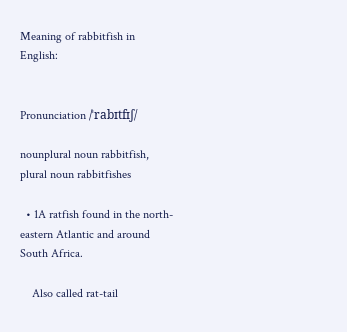Meaning of rabbitfish in English:


Pronunciation /ˈrabɪtfɪʃ/

nounplural noun rabbitfish, plural noun rabbitfishes

  • 1A ratfish found in the north-eastern Atlantic and around South Africa.

    Also called rat-tail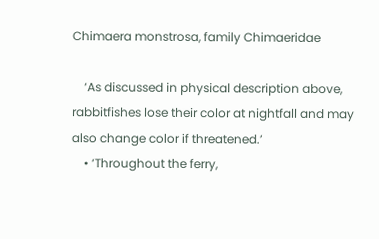Chimaera monstrosa, family Chimaeridae

    ‘As discussed in physical description above, rabbitfishes lose their color at nightfall and may also change color if threatened.’
    • ‘Throughout the ferry,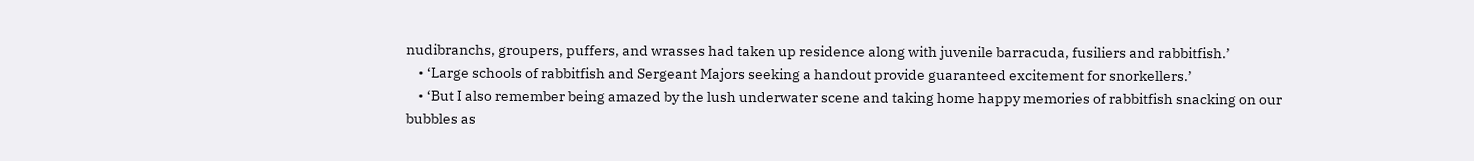nudibranchs, groupers, puffers, and wrasses had taken up residence along with juvenile barracuda, fusiliers and rabbitfish.’
    • ‘Large schools of rabbitfish and Sergeant Majors seeking a handout provide guaranteed excitement for snorkellers.’
    • ‘But I also remember being amazed by the lush underwater scene and taking home happy memories of rabbitfish snacking on our bubbles as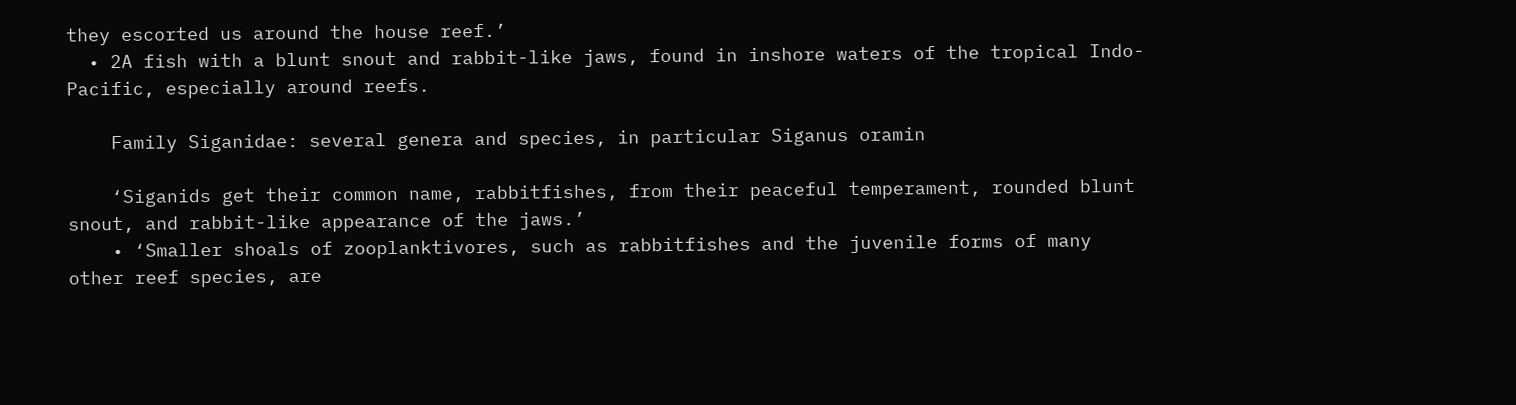they escorted us around the house reef.’
  • 2A fish with a blunt snout and rabbit-like jaws, found in inshore waters of the tropical Indo-Pacific, especially around reefs.

    Family Siganidae: several genera and species, in particular Siganus oramin

    ‘Siganids get their common name, rabbitfishes, from their peaceful temperament, rounded blunt snout, and rabbit-like appearance of the jaws.’
    • ‘Smaller shoals of zooplanktivores, such as rabbitfishes and the juvenile forms of many other reef species, are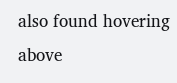also found hovering above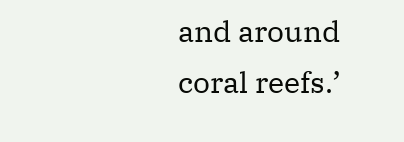and around coral reefs.’